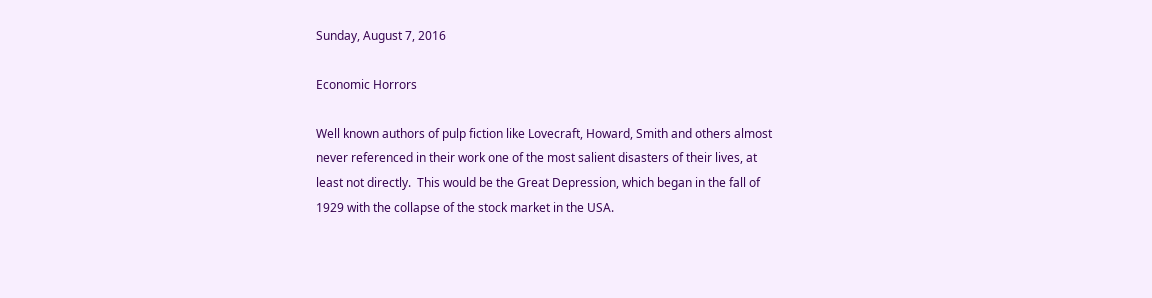Sunday, August 7, 2016

Economic Horrors

Well known authors of pulp fiction like Lovecraft, Howard, Smith and others almost never referenced in their work one of the most salient disasters of their lives, at least not directly.  This would be the Great Depression, which began in the fall of 1929 with the collapse of the stock market in the USA.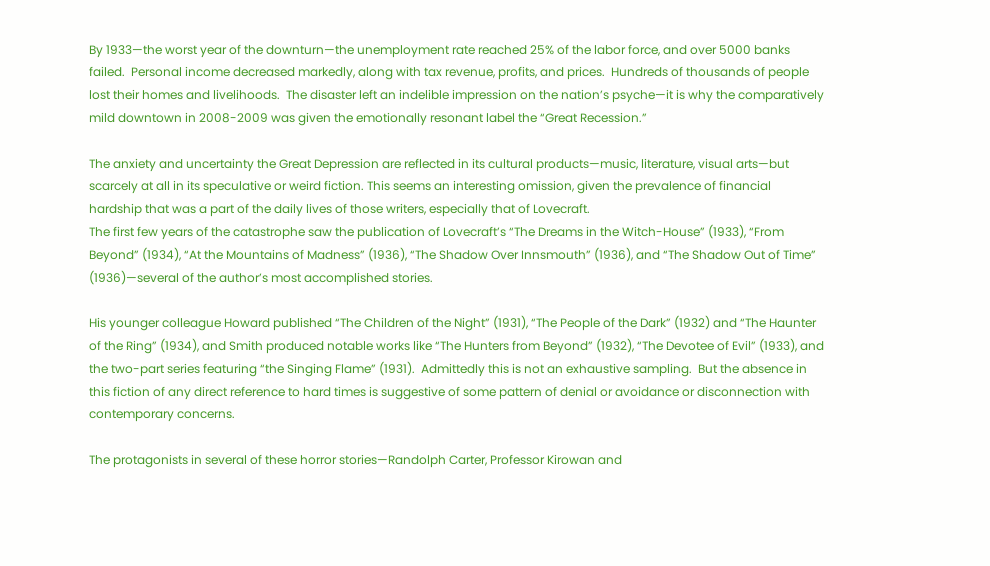By 1933—the worst year of the downturn—the unemployment rate reached 25% of the labor force, and over 5000 banks failed.  Personal income decreased markedly, along with tax revenue, profits, and prices.  Hundreds of thousands of people lost their homes and livelihoods.  The disaster left an indelible impression on the nation’s psyche—it is why the comparatively mild downtown in 2008-2009 was given the emotionally resonant label the “Great Recession.”

The anxiety and uncertainty the Great Depression are reflected in its cultural products—music, literature, visual arts—but scarcely at all in its speculative or weird fiction. This seems an interesting omission, given the prevalence of financial hardship that was a part of the daily lives of those writers, especially that of Lovecraft.
The first few years of the catastrophe saw the publication of Lovecraft’s “The Dreams in the Witch-House” (1933), “From Beyond” (1934), “At the Mountains of Madness” (1936), “The Shadow Over Innsmouth” (1936), and “The Shadow Out of Time” (1936)—several of the author’s most accomplished stories.

His younger colleague Howard published “The Children of the Night” (1931), “The People of the Dark” (1932) and “The Haunter of the Ring” (1934), and Smith produced notable works like “The Hunters from Beyond” (1932), “The Devotee of Evil” (1933), and the two-part series featuring “the Singing Flame” (1931).  Admittedly this is not an exhaustive sampling.  But the absence in this fiction of any direct reference to hard times is suggestive of some pattern of denial or avoidance or disconnection with contemporary concerns.

The protagonists in several of these horror stories—Randolph Carter, Professor Kirowan and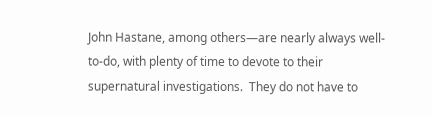John Hastane, among others—are nearly always well-to-do, with plenty of time to devote to their supernatural investigations.  They do not have to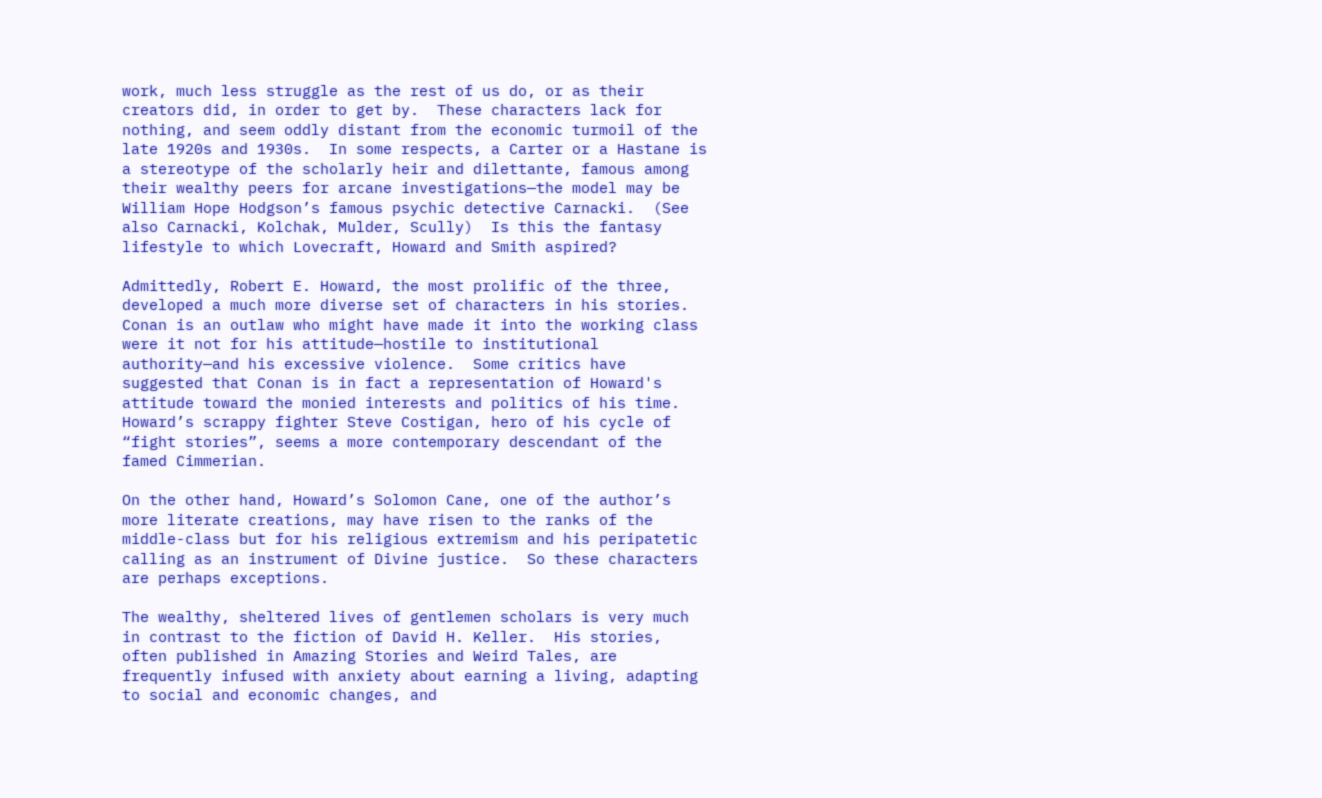work, much less struggle as the rest of us do, or as their creators did, in order to get by.  These characters lack for nothing, and seem oddly distant from the economic turmoil of the late 1920s and 1930s.  In some respects, a Carter or a Hastane is a stereotype of the scholarly heir and dilettante, famous among their wealthy peers for arcane investigations—the model may be William Hope Hodgson’s famous psychic detective Carnacki.  (See also Carnacki, Kolchak, Mulder, Scully)  Is this the fantasy lifestyle to which Lovecraft, Howard and Smith aspired?

Admittedly, Robert E. Howard, the most prolific of the three, developed a much more diverse set of characters in his stories.  Conan is an outlaw who might have made it into the working class were it not for his attitude—hostile to institutional authority—and his excessive violence.  Some critics have suggested that Conan is in fact a representation of Howard's attitude toward the monied interests and politics of his time.  Howard’s scrappy fighter Steve Costigan, hero of his cycle of “fight stories”, seems a more contemporary descendant of the famed Cimmerian.

On the other hand, Howard’s Solomon Cane, one of the author’s more literate creations, may have risen to the ranks of the middle-class but for his religious extremism and his peripatetic calling as an instrument of Divine justice.  So these characters are perhaps exceptions.

The wealthy, sheltered lives of gentlemen scholars is very much in contrast to the fiction of David H. Keller.  His stories, often published in Amazing Stories and Weird Tales, are frequently infused with anxiety about earning a living, adapting to social and economic changes, and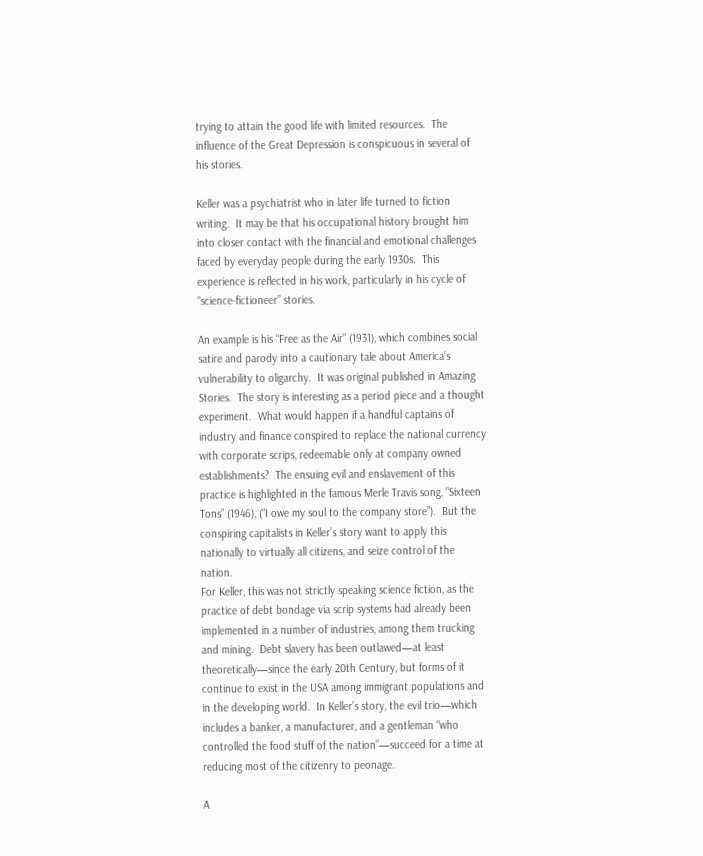trying to attain the good life with limited resources.  The influence of the Great Depression is conspicuous in several of his stories.

Keller was a psychiatrist who in later life turned to fiction writing.  It may be that his occupational history brought him into closer contact with the financial and emotional challenges faced by everyday people during the early 1930s.  This experience is reflected in his work, particularly in his cycle of “science-fictioneer” stories.

An example is his “Free as the Air” (1931), which combines social satire and parody into a cautionary tale about America’s vulnerability to oligarchy.  It was original published in Amazing Stories.  The story is interesting as a period piece and a thought experiment.  What would happen if a handful captains of industry and finance conspired to replace the national currency with corporate scrips, redeemable only at company owned establishments?  The ensuing evil and enslavement of this practice is highlighted in the famous Merle Travis song, “Sixteen Tons” (1946), (“I owe my soul to the company store”).  But the conspiring capitalists in Keller’s story want to apply this nationally to virtually all citizens, and seize control of the nation.
For Keller, this was not strictly speaking science fiction, as the practice of debt bondage via scrip systems had already been implemented in a number of industries, among them trucking and mining.  Debt slavery has been outlawed—at least theoretically—since the early 20th Century, but forms of it continue to exist in the USA among immigrant populations and in the developing world.  In Keller’s story, the evil trio—which includes a banker, a manufacturer, and a gentleman “who controlled the food stuff of the nation”—succeed for a time at reducing most of the citizenry to peonage.

A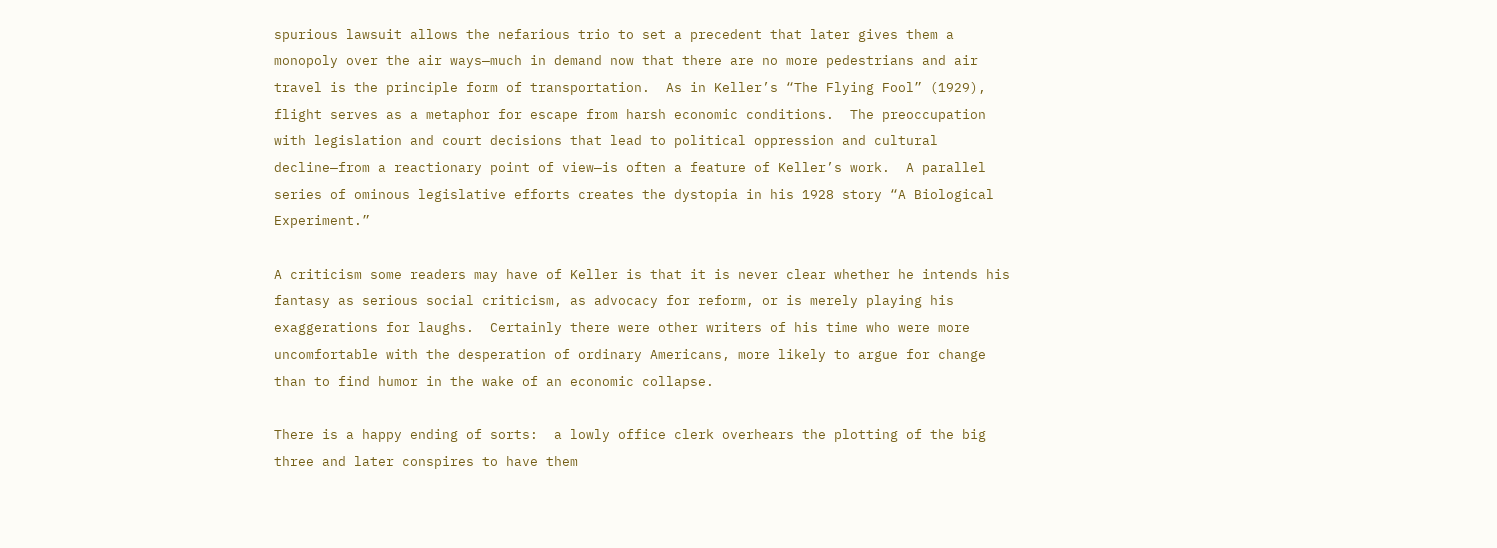spurious lawsuit allows the nefarious trio to set a precedent that later gives them a monopoly over the air ways—much in demand now that there are no more pedestrians and air travel is the principle form of transportation.  As in Keller’s “The Flying Fool” (1929), flight serves as a metaphor for escape from harsh economic conditions.  The preoccupation with legislation and court decisions that lead to political oppression and cultural decline—from a reactionary point of view—is often a feature of Keller’s work.  A parallel series of ominous legislative efforts creates the dystopia in his 1928 story “A Biological Experiment.”

A criticism some readers may have of Keller is that it is never clear whether he intends his fantasy as serious social criticism, as advocacy for reform, or is merely playing his exaggerations for laughs.  Certainly there were other writers of his time who were more uncomfortable with the desperation of ordinary Americans, more likely to argue for change than to find humor in the wake of an economic collapse.

There is a happy ending of sorts:  a lowly office clerk overhears the plotting of the big three and later conspires to have them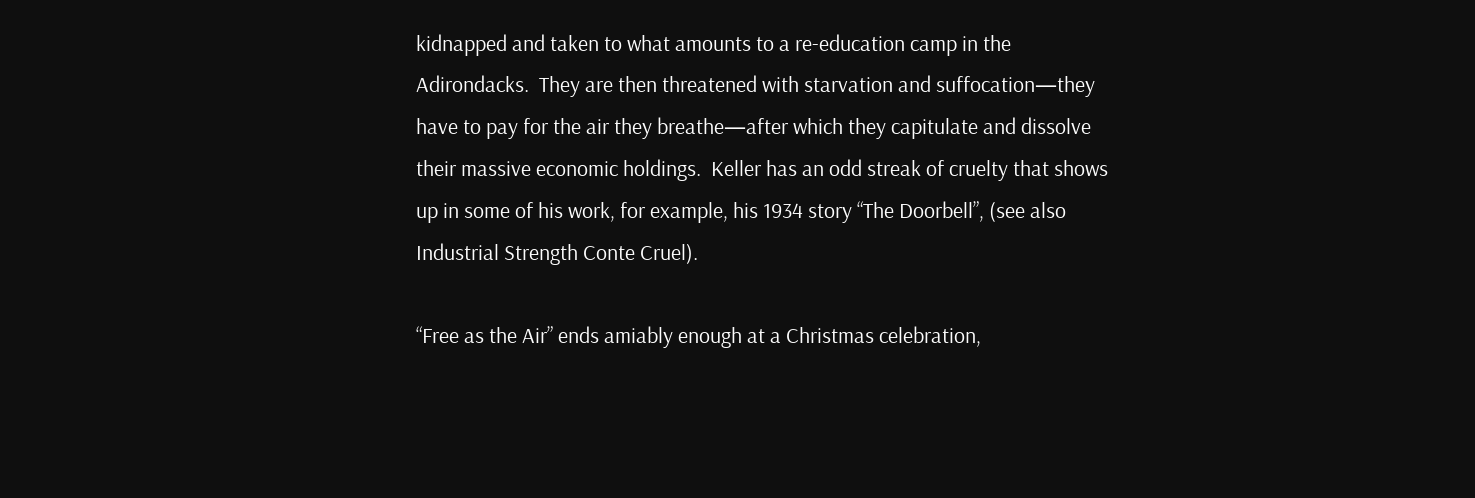kidnapped and taken to what amounts to a re-education camp in the Adirondacks.  They are then threatened with starvation and suffocation—they have to pay for the air they breathe—after which they capitulate and dissolve their massive economic holdings.  Keller has an odd streak of cruelty that shows up in some of his work, for example, his 1934 story “The Doorbell”, (see also Industrial Strength Conte Cruel).

“Free as the Air” ends amiably enough at a Christmas celebration,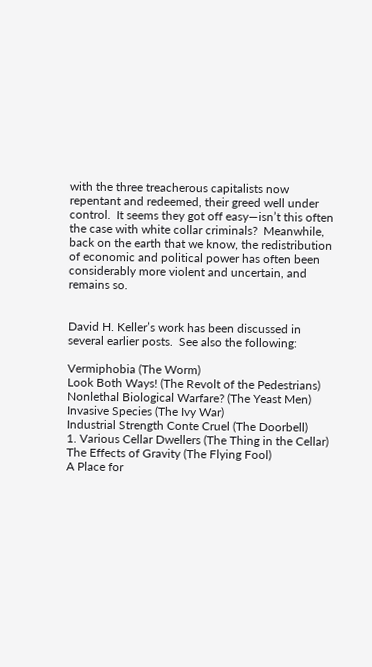with the three treacherous capitalists now repentant and redeemed, their greed well under control.  It seems they got off easy—isn’t this often the case with white collar criminals?  Meanwhile, back on the earth that we know, the redistribution of economic and political power has often been considerably more violent and uncertain, and remains so.


David H. Keller’s work has been discussed in several earlier posts.  See also the following:

Vermiphobia (The Worm)
Look Both Ways! (The Revolt of the Pedestrians)
Nonlethal Biological Warfare? (The Yeast Men)
Invasive Species (The Ivy War)
Industrial Strength Conte Cruel (The Doorbell)
1. Various Cellar Dwellers (The Thing in the Cellar)
The Effects of Gravity (The Flying Fool)
A Place for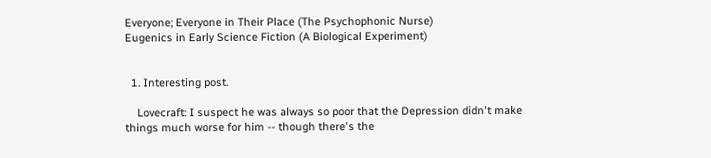Everyone; Everyone in Their Place (The Psychophonic Nurse)
Eugenics in Early Science Fiction (A Biological Experiment)


  1. Interesting post.

    Lovecraft: I suspect he was always so poor that the Depression didn't make things much worse for him -- though there's the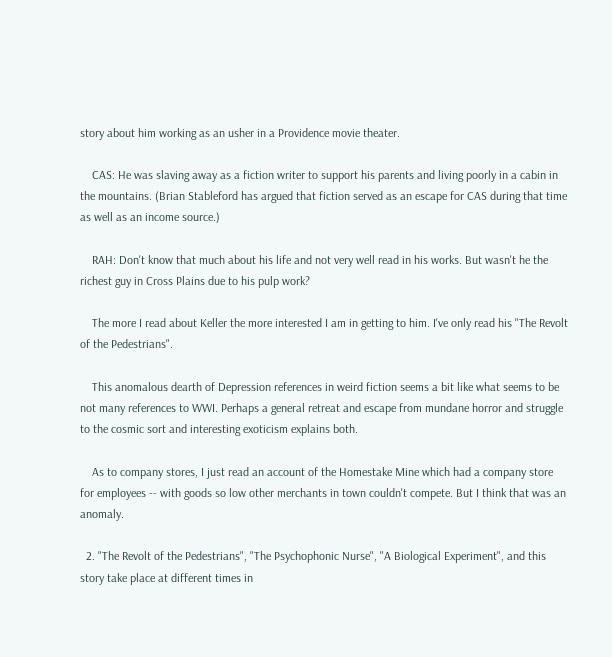story about him working as an usher in a Providence movie theater.

    CAS: He was slaving away as a fiction writer to support his parents and living poorly in a cabin in the mountains. (Brian Stableford has argued that fiction served as an escape for CAS during that time as well as an income source.)

    RAH: Don't know that much about his life and not very well read in his works. But wasn't he the richest guy in Cross Plains due to his pulp work?

    The more I read about Keller the more interested I am in getting to him. I've only read his "The Revolt of the Pedestrians".

    This anomalous dearth of Depression references in weird fiction seems a bit like what seems to be not many references to WWI. Perhaps a general retreat and escape from mundane horror and struggle to the cosmic sort and interesting exoticism explains both.

    As to company stores, I just read an account of the Homestake Mine which had a company store for employees -- with goods so low other merchants in town couldn't compete. But I think that was an anomaly.

  2. "The Revolt of the Pedestrians", "The Psychophonic Nurse", "A Biological Experiment", and this story take place at different times in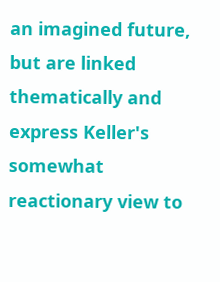an imagined future, but are linked thematically and express Keller's somewhat reactionary view to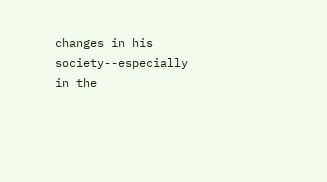changes in his society--especially in the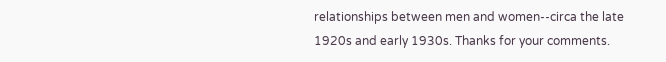relationships between men and women--circa the late 1920s and early 1930s. Thanks for your comments.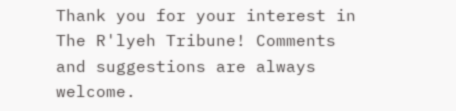Thank you for your interest in The R'lyeh Tribune! Comments and suggestions are always welcome.